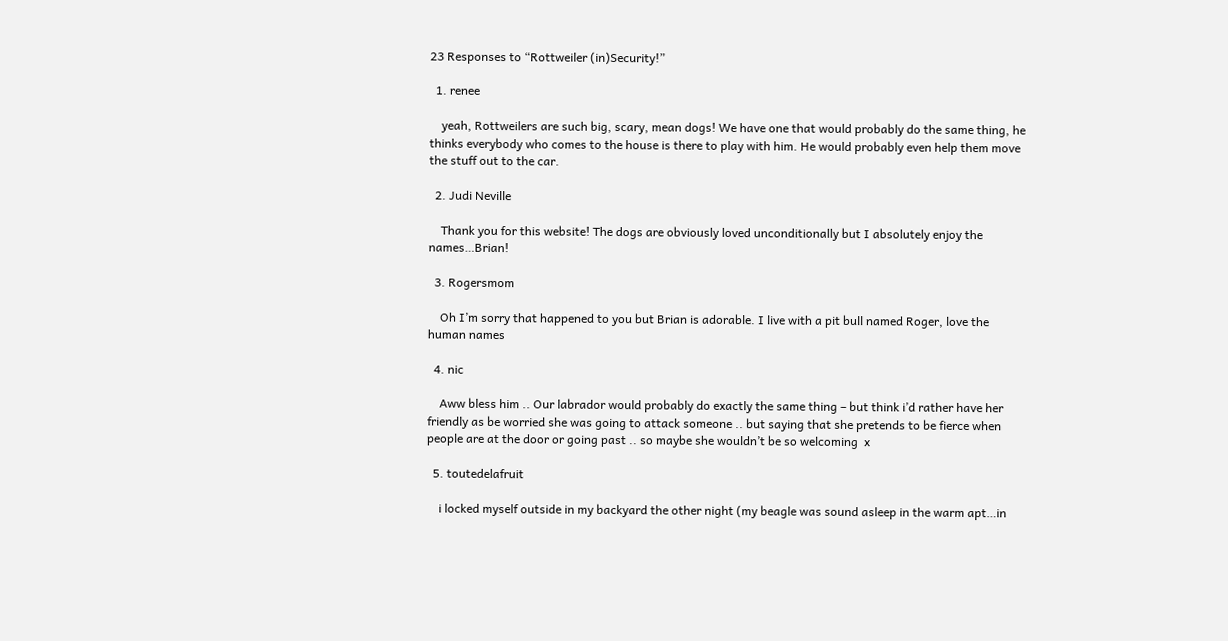23 Responses to “Rottweiler (in)Security!”

  1. renee

    yeah, Rottweilers are such big, scary, mean dogs! We have one that would probably do the same thing, he thinks everybody who comes to the house is there to play with him. He would probably even help them move the stuff out to the car.

  2. Judi Neville

    Thank you for this website! The dogs are obviously loved unconditionally but I absolutely enjoy the names…Brian!

  3. Rogersmom

    Oh I’m sorry that happened to you but Brian is adorable. I live with a pit bull named Roger, love the human names

  4. nic

    Aww bless him .. Our labrador would probably do exactly the same thing – but think i’d rather have her friendly as be worried she was going to attack someone .. but saying that she pretends to be fierce when people are at the door or going past .. so maybe she wouldn’t be so welcoming  x

  5. toutedelafruit

    i locked myself outside in my backyard the other night (my beagle was sound asleep in the warm apt…in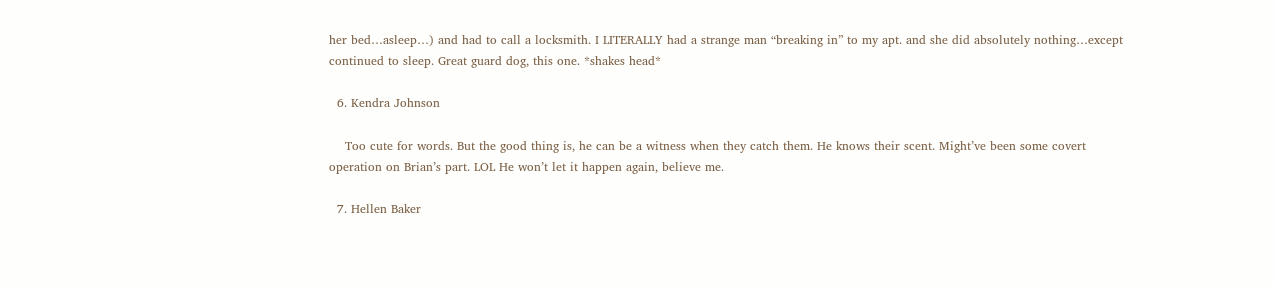her bed…asleep…) and had to call a locksmith. I LITERALLY had a strange man “breaking in” to my apt. and she did absolutely nothing…except continued to sleep. Great guard dog, this one. *shakes head*

  6. Kendra Johnson

    Too cute for words. But the good thing is, he can be a witness when they catch them. He knows their scent. Might’ve been some covert operation on Brian’s part. LOL He won’t let it happen again, believe me.

  7. Hellen Baker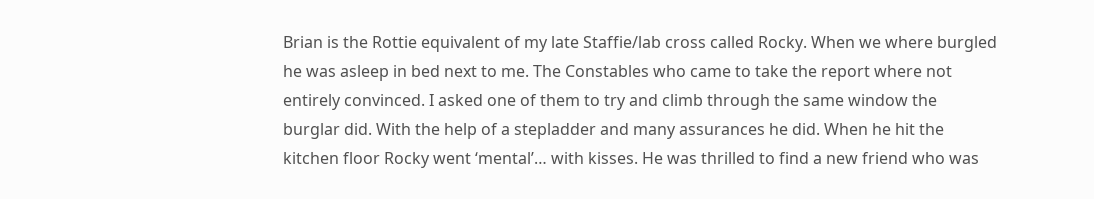Brian is the Rottie equivalent of my late Staffie/lab cross called Rocky. When we where burgled he was asleep in bed next to me. The Constables who came to take the report where not entirely convinced. I asked one of them to try and climb through the same window the burglar did. With the help of a stepladder and many assurances he did. When he hit the kitchen floor Rocky went ‘mental’… with kisses. He was thrilled to find a new friend who was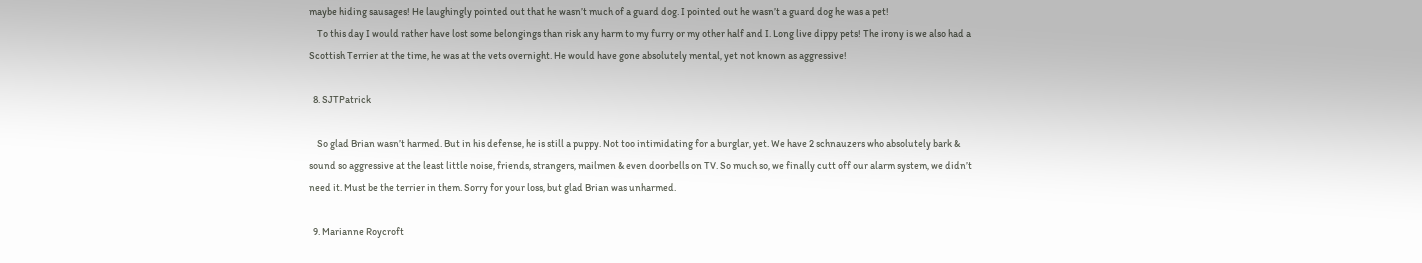maybe hiding sausages! He laughingly pointed out that he wasn’t much of a guard dog. I pointed out he wasn’t a guard dog he was a pet!
    To this day I would rather have lost some belongings than risk any harm to my furry or my other half and I. Long live dippy pets! The irony is we also had a Scottish Terrier at the time, he was at the vets overnight. He would have gone absolutely mental, yet not known as aggressive!

  8. SJTPatrick

    So glad Brian wasn’t harmed. But in his defense, he is still a puppy. Not too intimidating for a burglar, yet. We have 2 schnauzers who absolutely bark & sound so aggressive at the least little noise, friends, strangers, mailmen & even doorbells on TV. So much so, we finally cutt off our alarm system, we didn’t need it. Must be the terrier in them. Sorry for your loss, but glad Brian was unharmed.

  9. Marianne Roycroft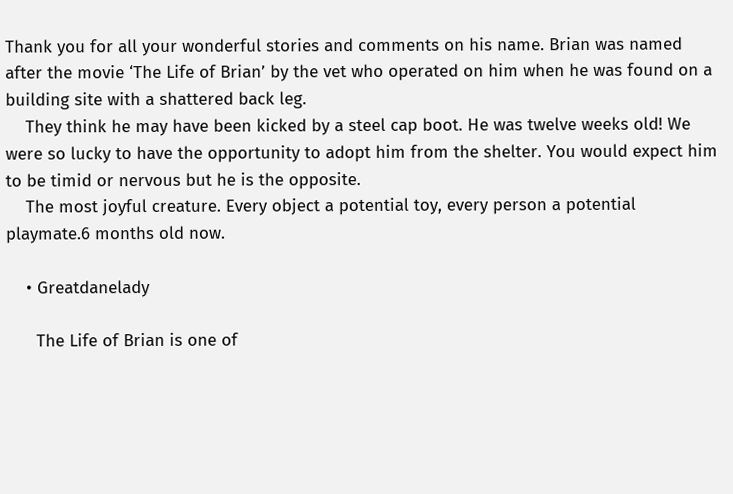Thank you for all your wonderful stories and comments on his name. Brian was named after the movie ‘The Life of Brian’ by the vet who operated on him when he was found on a building site with a shattered back leg.
    They think he may have been kicked by a steel cap boot. He was twelve weeks old! We were so lucky to have the opportunity to adopt him from the shelter. You would expect him to be timid or nervous but he is the opposite.
    The most joyful creature. Every object a potential toy, every person a potential playmate.6 months old now.

    • Greatdanelady

      The Life of Brian is one of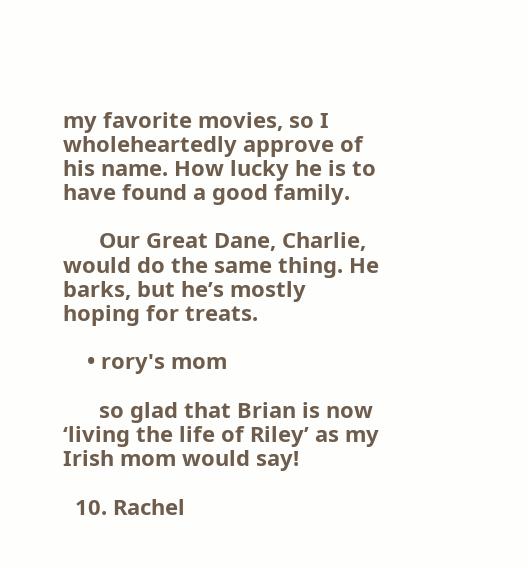my favorite movies, so I wholeheartedly approve of his name. How lucky he is to have found a good family.

      Our Great Dane, Charlie, would do the same thing. He barks, but he’s mostly hoping for treats.

    • rory's mom

      so glad that Brian is now ‘living the life of Riley’ as my Irish mom would say!

  10. Rachel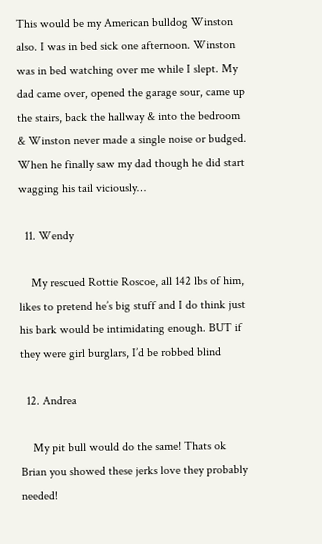This would be my American bulldog Winston also. I was in bed sick one afternoon. Winston was in bed watching over me while I slept. My dad came over, opened the garage sour, came up the stairs, back the hallway & into the bedroom & Winston never made a single noise or budged. When he finally saw my dad though he did start wagging his tail viciously…

  11. Wendy

    My rescued Rottie Roscoe, all 142 lbs of him, likes to pretend he’s big stuff and I do think just his bark would be intimidating enough. BUT if they were girl burglars, I’d be robbed blind

  12. Andrea

    My pit bull would do the same! Thats ok Brian you showed these jerks love they probably needed!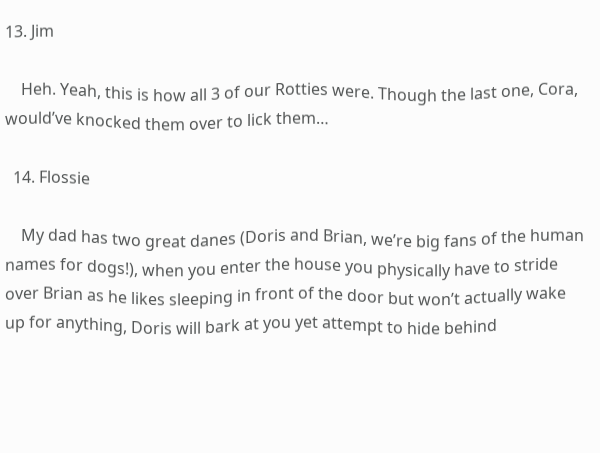13. Jim

    Heh. Yeah, this is how all 3 of our Rotties were. Though the last one, Cora, would’ve knocked them over to lick them…

  14. Flossie

    My dad has two great danes (Doris and Brian, we’re big fans of the human names for dogs!), when you enter the house you physically have to stride over Brian as he likes sleeping in front of the door but won’t actually wake up for anything, Doris will bark at you yet attempt to hide behind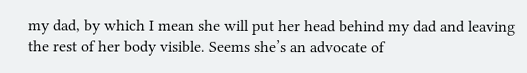my dad, by which I mean she will put her head behind my dad and leaving the rest of her body visible. Seems she’s an advocate of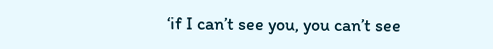‘if I can’t see you, you can’t see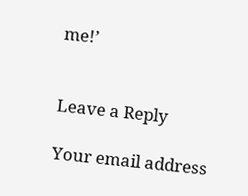me!’


Leave a Reply

Your email address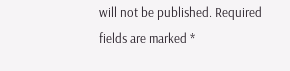will not be published. Required fields are marked *